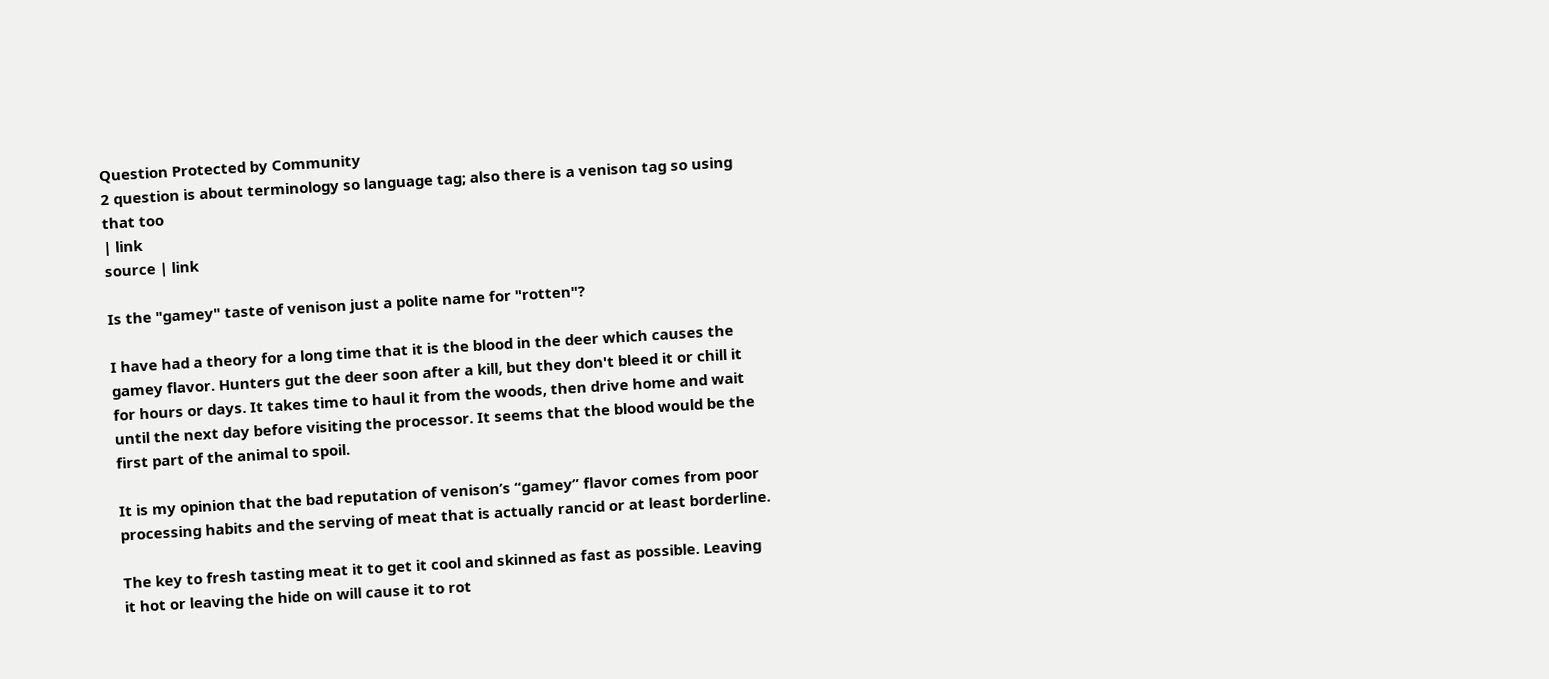Question Protected by Community
2 question is about terminology so language tag; also there is a venison tag so using that too
| link
source | link

Is the "gamey" taste of venison just a polite name for "rotten"?

I have had a theory for a long time that it is the blood in the deer which causes the gamey flavor. Hunters gut the deer soon after a kill, but they don't bleed it or chill it for hours or days. It takes time to haul it from the woods, then drive home and wait until the next day before visiting the processor. It seems that the blood would be the first part of the animal to spoil.

It is my opinion that the bad reputation of venison’s “gamey” flavor comes from poor processing habits and the serving of meat that is actually rancid or at least borderline.

The key to fresh tasting meat it to get it cool and skinned as fast as possible. Leaving it hot or leaving the hide on will cause it to rot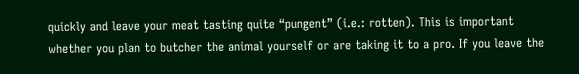quickly and leave your meat tasting quite “pungent” (i.e.: rotten). This is important whether you plan to butcher the animal yourself or are taking it to a pro. If you leave the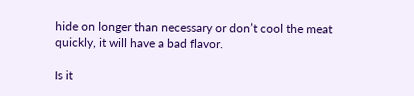hide on longer than necessary or don’t cool the meat quickly, it will have a bad flavor.

Is it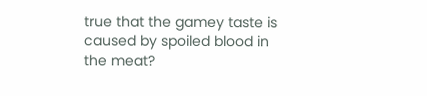true that the gamey taste is caused by spoiled blood in the meat?